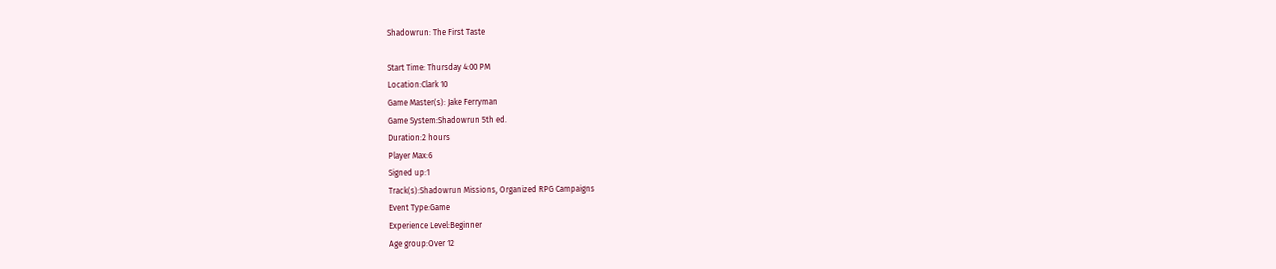Shadowrun: The First Taste

Start Time: Thursday 4:00 PM
Location:Clark 10
Game Master(s): Jake Ferryman
Game System:Shadowrun 5th ed.
Duration:2 hours
Player Max:6
Signed up:1
Track(s):Shadowrun Missions, Organized RPG Campaigns
Event Type:Game
Experience Level:Beginner
Age group:Over 12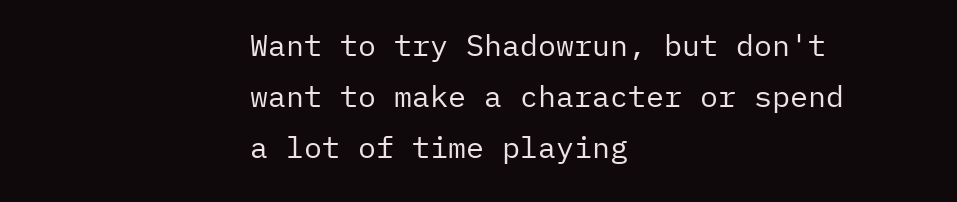Want to try Shadowrun, but don't want to make a character or spend a lot of time playing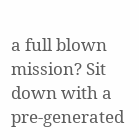a full blown mission? Sit down with a pre-generated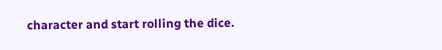character and start rolling the dice.